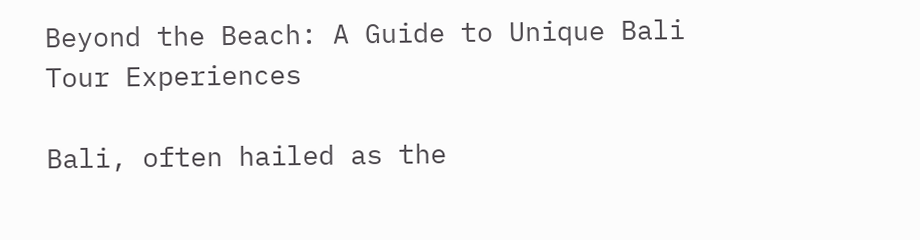Beyond the Beach: A Guide to Unique Bali Tour Experiences

Bali, often hailed as the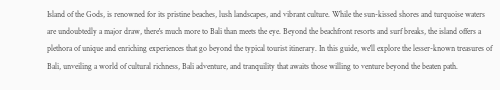Island of the Gods, is renowned for its pristine beaches, lush landscapes, and vibrant culture. While the sun-kissed shores and turquoise waters are undoubtedly a major draw, there's much more to Bali than meets the eye. Beyond the beachfront resorts and surf breaks, the island offers a plethora of unique and enriching experiences that go beyond the typical tourist itinerary. In this guide, we'll explore the lesser-known treasures of Bali, unveiling a world of cultural richness, Bali adventure, and tranquility that awaits those willing to venture beyond the beaten path.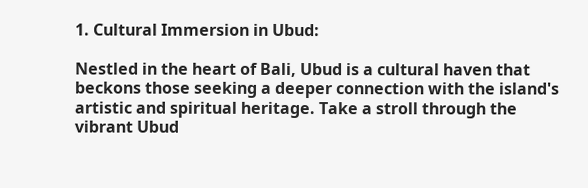1. Cultural Immersion in Ubud:

Nestled in the heart of Bali, Ubud is a cultural haven that beckons those seeking a deeper connection with the island's artistic and spiritual heritage. Take a stroll through the vibrant Ubud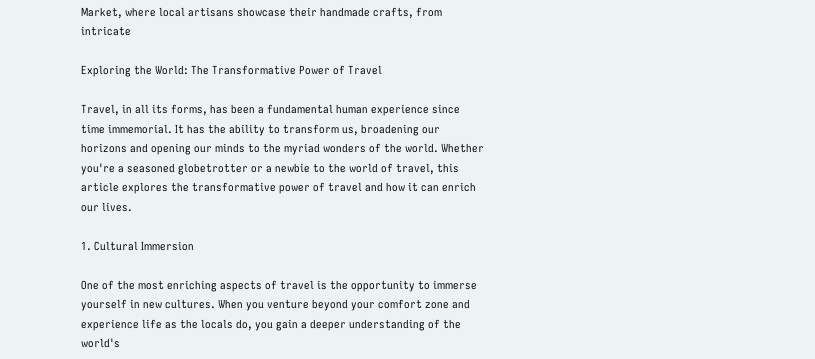Market, where local artisans showcase their handmade crafts, from intricate

Exploring the World: The Transformative Power of Travel

Travel, in all its forms, has been a fundamental human experience since time immemorial. It has the ability to transform us, broadening our horizons and opening our minds to the myriad wonders of the world. Whether you're a seasoned globetrotter or a newbie to the world of travel, this article explores the transformative power of travel and how it can enrich our lives.

1. Cultural Immersion

One of the most enriching aspects of travel is the opportunity to immerse yourself in new cultures. When you venture beyond your comfort zone and experience life as the locals do, you gain a deeper understanding of the world's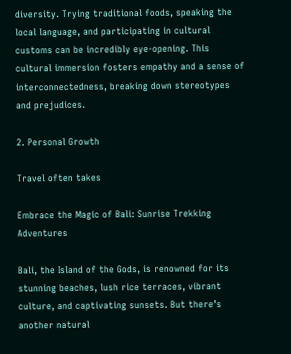diversity. Trying traditional foods, speaking the local language, and participating in cultural customs can be incredibly eye-opening. This cultural immersion fosters empathy and a sense of interconnectedness, breaking down stereotypes and prejudices.

2. Personal Growth

Travel often takes

Embrace the Magic of Bali: Sunrise Trekking Adventures

Bali, the Island of the Gods, is renowned for its stunning beaches, lush rice terraces, vibrant culture, and captivating sunsets. But there’s another natural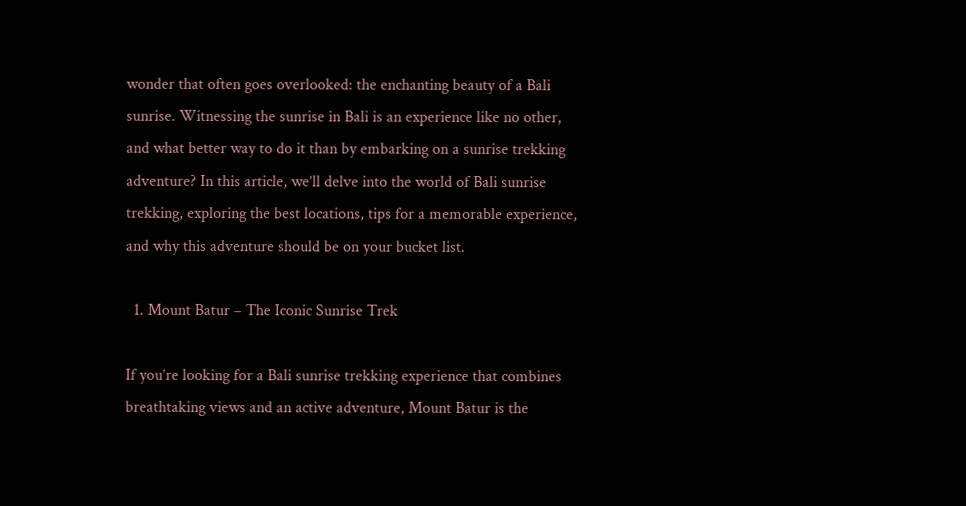wonder that often goes overlooked: the enchanting beauty of a Bali sunrise. Witnessing the sunrise in Bali is an experience like no other, and what better way to do it than by embarking on a sunrise trekking adventure? In this article, we’ll delve into the world of Bali sunrise trekking, exploring the best locations, tips for a memorable experience, and why this adventure should be on your bucket list.

  1. Mount Batur – The Iconic Sunrise Trek

If you’re looking for a Bali sunrise trekking experience that combines breathtaking views and an active adventure, Mount Batur is the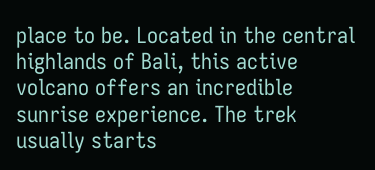place to be. Located in the central highlands of Bali, this active volcano offers an incredible sunrise experience. The trek usually starts